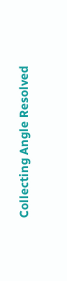Collecting Angle Resolved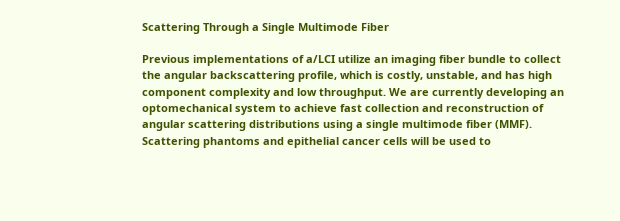Scattering Through a Single Multimode Fiber

Previous implementations of a/LCI utilize an imaging fiber bundle to collect the angular backscattering profile, which is costly, unstable, and has high component complexity and low throughput. We are currently developing an optomechanical system to achieve fast collection and reconstruction of angular scattering distributions using a single multimode fiber (MMF). Scattering phantoms and epithelial cancer cells will be used to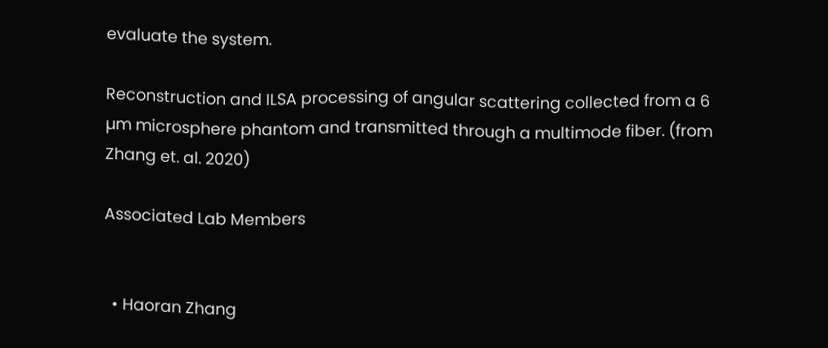evaluate the system.

Reconstruction and ILSA processing of angular scattering collected from a 6 µm microsphere phantom and transmitted through a multimode fiber. (from Zhang et. al. 2020)

Associated Lab Members


  • Haoran Zhang